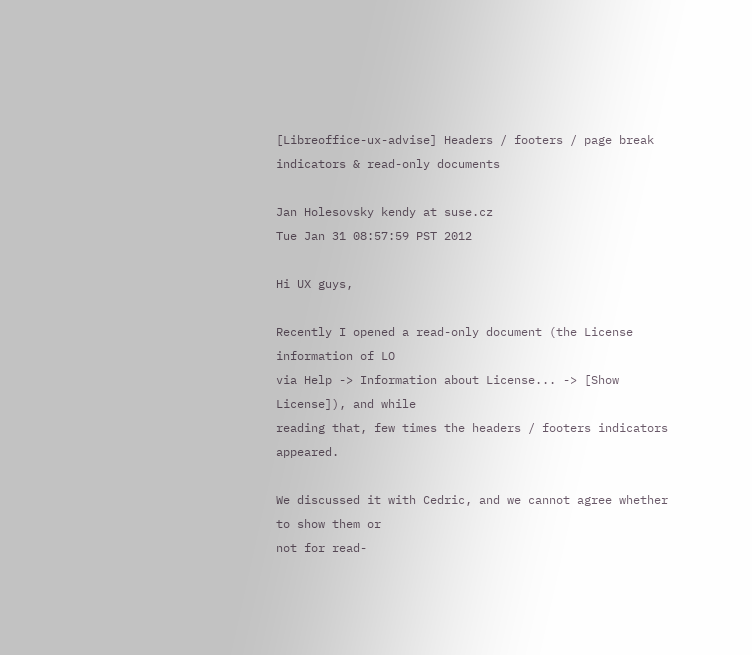[Libreoffice-ux-advise] Headers / footers / page break indicators & read-only documents

Jan Holesovsky kendy at suse.cz
Tue Jan 31 08:57:59 PST 2012

Hi UX guys,

Recently I opened a read-only document (the License information of LO
via Help -> Information about License... -> [Show License]), and while
reading that, few times the headers / footers indicators appeared.

We discussed it with Cedric, and we cannot agree whether to show them or
not for read-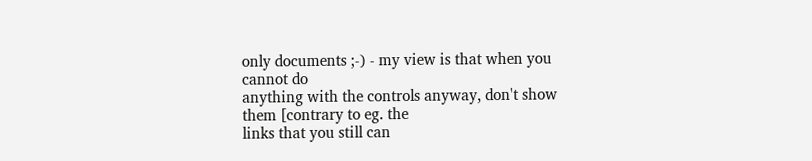only documents ;-) - my view is that when you cannot do
anything with the controls anyway, don't show them [contrary to eg. the
links that you still can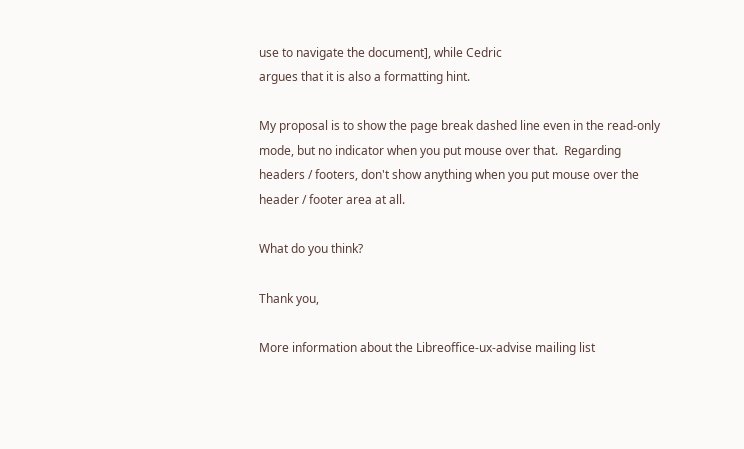use to navigate the document], while Cedric
argues that it is also a formatting hint.

My proposal is to show the page break dashed line even in the read-only
mode, but no indicator when you put mouse over that.  Regarding
headers / footers, don't show anything when you put mouse over the
header / footer area at all.

What do you think?

Thank you,

More information about the Libreoffice-ux-advise mailing list